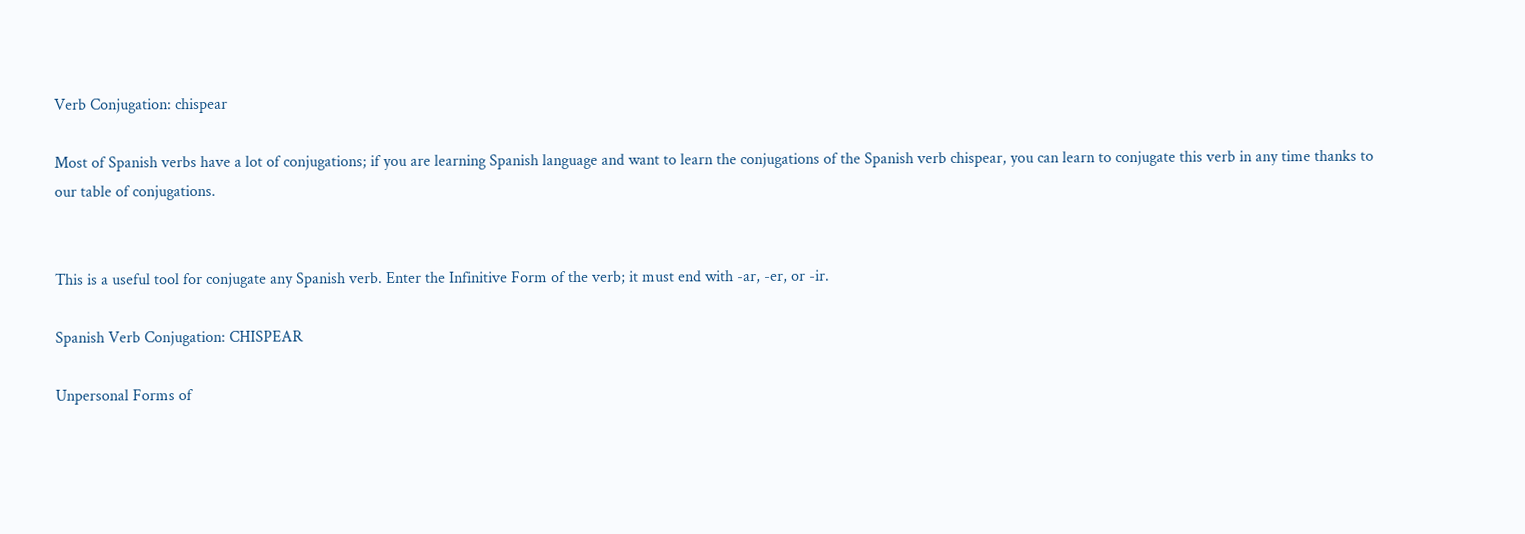Verb Conjugation: chispear

Most of Spanish verbs have a lot of conjugations; if you are learning Spanish language and want to learn the conjugations of the Spanish verb chispear, you can learn to conjugate this verb in any time thanks to our table of conjugations.


This is a useful tool for conjugate any Spanish verb. Enter the Infinitive Form of the verb; it must end with -ar, -er, or -ir.

Spanish Verb Conjugation: CHISPEAR

Unpersonal Forms of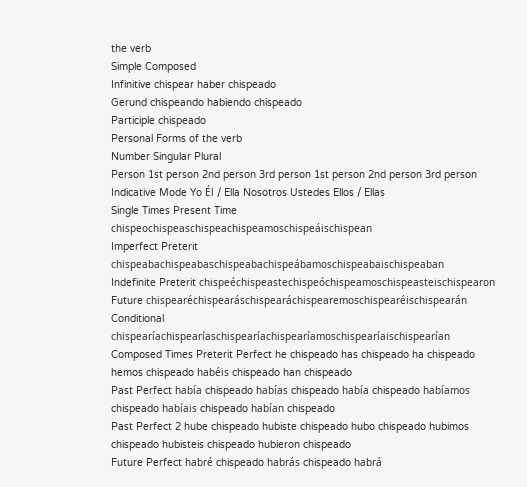the verb
Simple Composed
Infinitive chispear haber chispeado
Gerund chispeando habiendo chispeado
Participle chispeado
Personal Forms of the verb
Number Singular Plural
Person 1st person 2nd person 3rd person 1st person 2nd person 3rd person
Indicative Mode Yo Él / Ella Nosotros Ustedes Ellos / Ellas
Single Times Present Time chispeochispeaschispeachispeamoschispeáischispean
Imperfect Preterit chispeabachispeabaschispeabachispeábamoschispeabaischispeaban
Indefinite Preterit chispeéchispeastechispeóchispeamoschispeasteischispearon
Future chispearéchispearáschispearáchispearemoschispearéischispearán
Conditional chispearíachispearíaschispearíachispearíamoschispearíaischispearían
Composed Times Preterit Perfect he chispeado has chispeado ha chispeado hemos chispeado habéis chispeado han chispeado
Past Perfect había chispeado habías chispeado había chispeado habíamos chispeado habíais chispeado habían chispeado
Past Perfect 2 hube chispeado hubiste chispeado hubo chispeado hubimos chispeado hubisteis chispeado hubieron chispeado
Future Perfect habré chispeado habrás chispeado habrá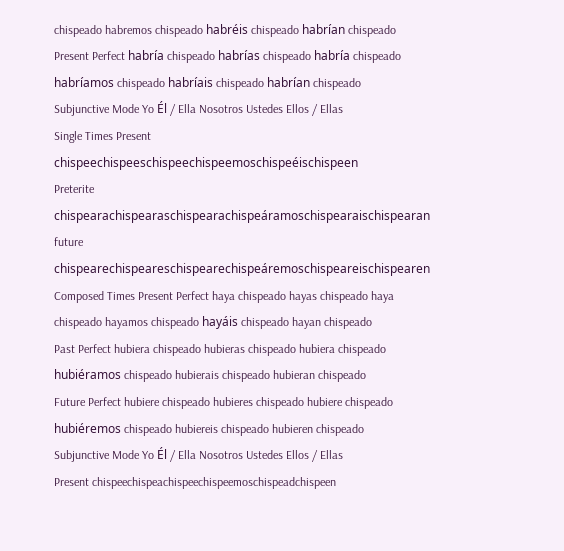chispeado habremos chispeado habréis chispeado habrían chispeado
Present Perfect habría chispeado habrías chispeado habría chispeado habríamos chispeado habríais chispeado habrían chispeado
Subjunctive Mode Yo Él / Ella Nosotros Ustedes Ellos / Ellas
Single Times Present chispeechispeeschispeechispeemoschispeéischispeen
Preterite chispearachispearaschispearachispeáramoschispearaischispearan
future chispearechispeareschispearechispeáremoschispeareischispearen
Composed Times Present Perfect haya chispeado hayas chispeado haya chispeado hayamos chispeado hayáis chispeado hayan chispeado
Past Perfect hubiera chispeado hubieras chispeado hubiera chispeado hubiéramos chispeado hubierais chispeado hubieran chispeado
Future Perfect hubiere chispeado hubieres chispeado hubiere chispeado hubiéremos chispeado hubiereis chispeado hubieren chispeado
Subjunctive Mode Yo Él / Ella Nosotros Ustedes Ellos / Ellas
Present chispeechispeachispeechispeemoschispeadchispeen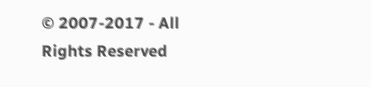© 2007-2017 - All Rights Reserved